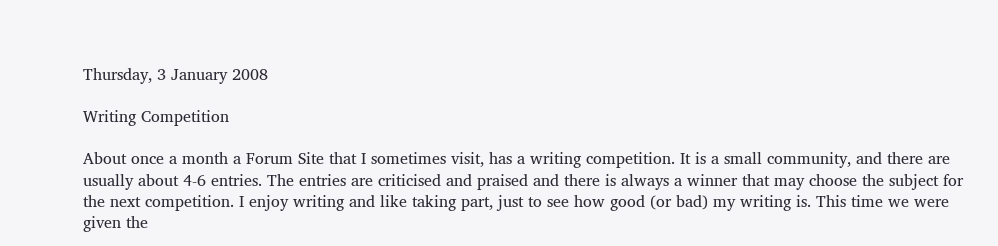Thursday, 3 January 2008

Writing Competition

About once a month a Forum Site that I sometimes visit, has a writing competition. It is a small community, and there are usually about 4-6 entries. The entries are criticised and praised and there is always a winner that may choose the subject for the next competition. I enjoy writing and like taking part, just to see how good (or bad) my writing is. This time we were given the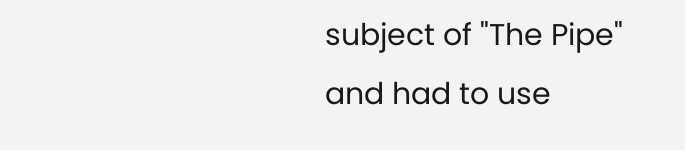subject of "The Pipe" and had to use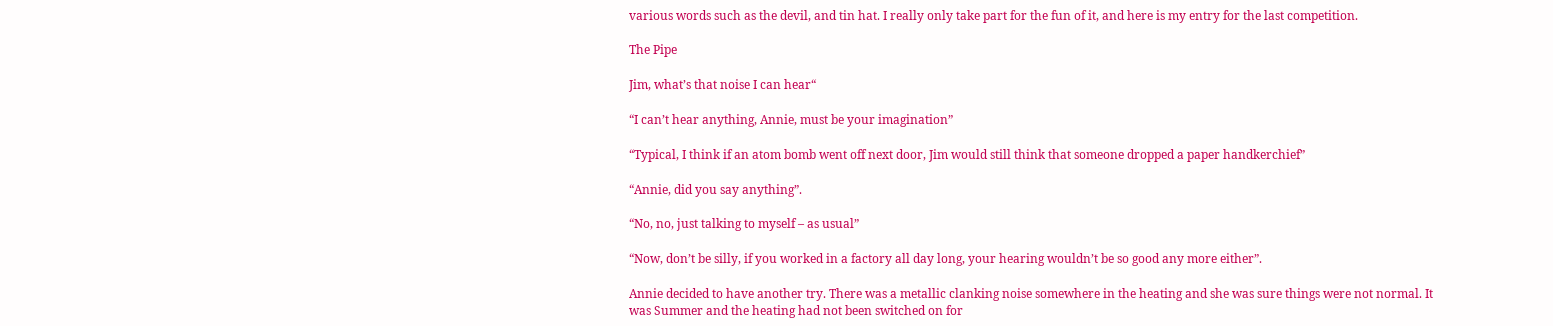various words such as the devil, and tin hat. I really only take part for the fun of it, and here is my entry for the last competition.

The Pipe

Jim, what’s that noise I can hear“

“I can’t hear anything, Annie, must be your imagination”

“Typical, I think if an atom bomb went off next door, Jim would still think that someone dropped a paper handkerchief”

“Annie, did you say anything”.

“No, no, just talking to myself – as usual”

“Now, don’t be silly, if you worked in a factory all day long, your hearing wouldn’t be so good any more either”.

Annie decided to have another try. There was a metallic clanking noise somewhere in the heating and she was sure things were not normal. It was Summer and the heating had not been switched on for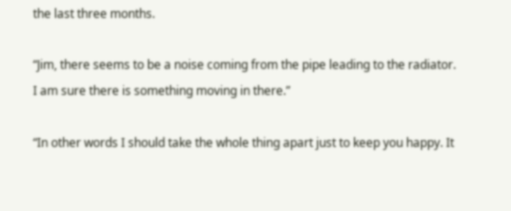the last three months.

“Jim, there seems to be a noise coming from the pipe leading to the radiator. I am sure there is something moving in there.”

“In other words I should take the whole thing apart just to keep you happy. It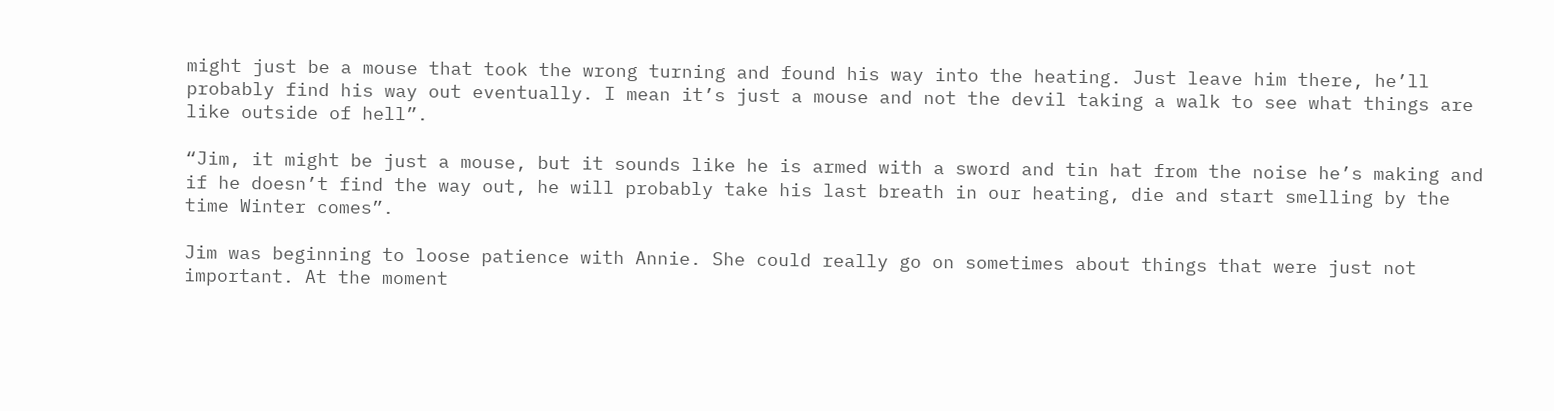might just be a mouse that took the wrong turning and found his way into the heating. Just leave him there, he’ll probably find his way out eventually. I mean it’s just a mouse and not the devil taking a walk to see what things are like outside of hell”.

“Jim, it might be just a mouse, but it sounds like he is armed with a sword and tin hat from the noise he’s making and if he doesn’t find the way out, he will probably take his last breath in our heating, die and start smelling by the time Winter comes”.

Jim was beginning to loose patience with Annie. She could really go on sometimes about things that were just not important. At the moment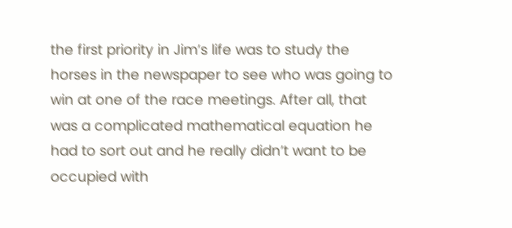the first priority in Jim’s life was to study the horses in the newspaper to see who was going to win at one of the race meetings. After all, that was a complicated mathematical equation he had to sort out and he really didn’t want to be occupied with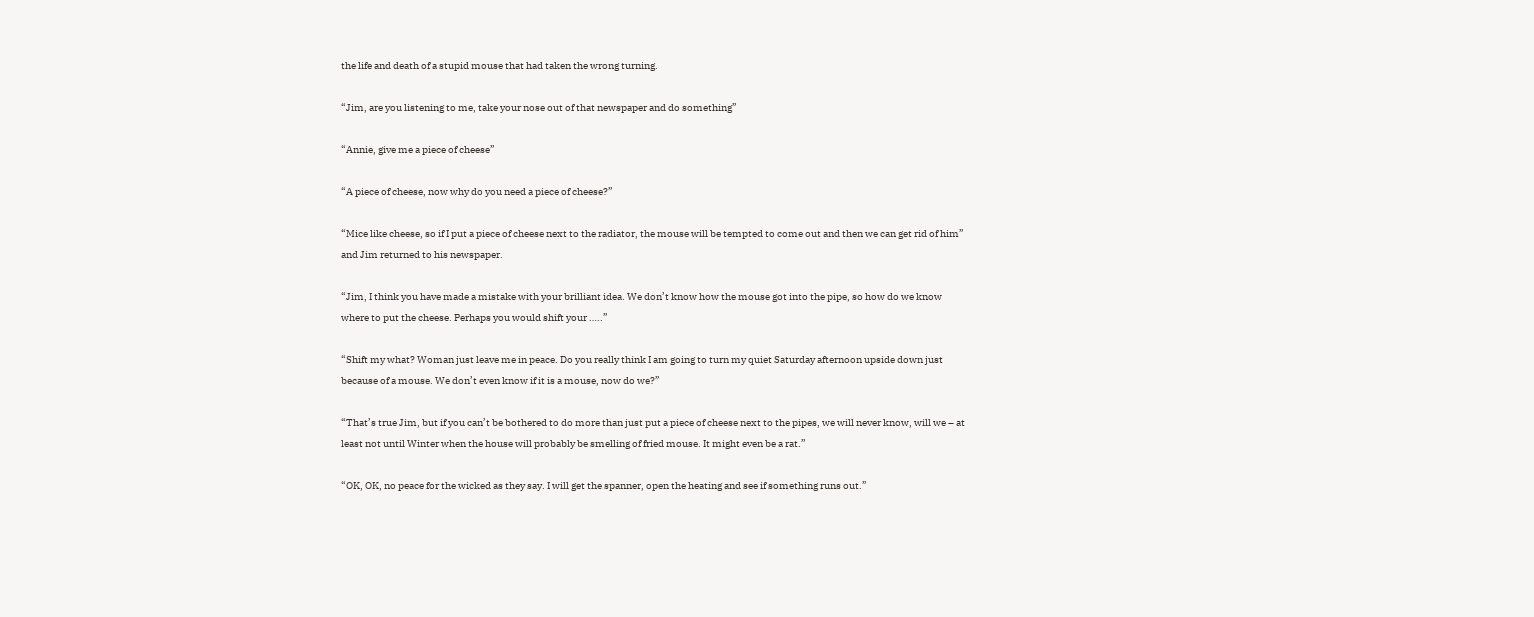the life and death of a stupid mouse that had taken the wrong turning.

“Jim, are you listening to me, take your nose out of that newspaper and do something”

“Annie, give me a piece of cheese”

“A piece of cheese, now why do you need a piece of cheese?”

“Mice like cheese, so if I put a piece of cheese next to the radiator, the mouse will be tempted to come out and then we can get rid of him” and Jim returned to his newspaper.

“Jim, I think you have made a mistake with your brilliant idea. We don’t know how the mouse got into the pipe, so how do we know where to put the cheese. Perhaps you would shift your …..”

“Shift my what? Woman just leave me in peace. Do you really think I am going to turn my quiet Saturday afternoon upside down just because of a mouse. We don’t even know if it is a mouse, now do we?”

“That’s true Jim, but if you can’t be bothered to do more than just put a piece of cheese next to the pipes, we will never know, will we – at least not until Winter when the house will probably be smelling of fried mouse. It might even be a rat.”

“OK, OK, no peace for the wicked as they say. I will get the spanner, open the heating and see if something runs out.”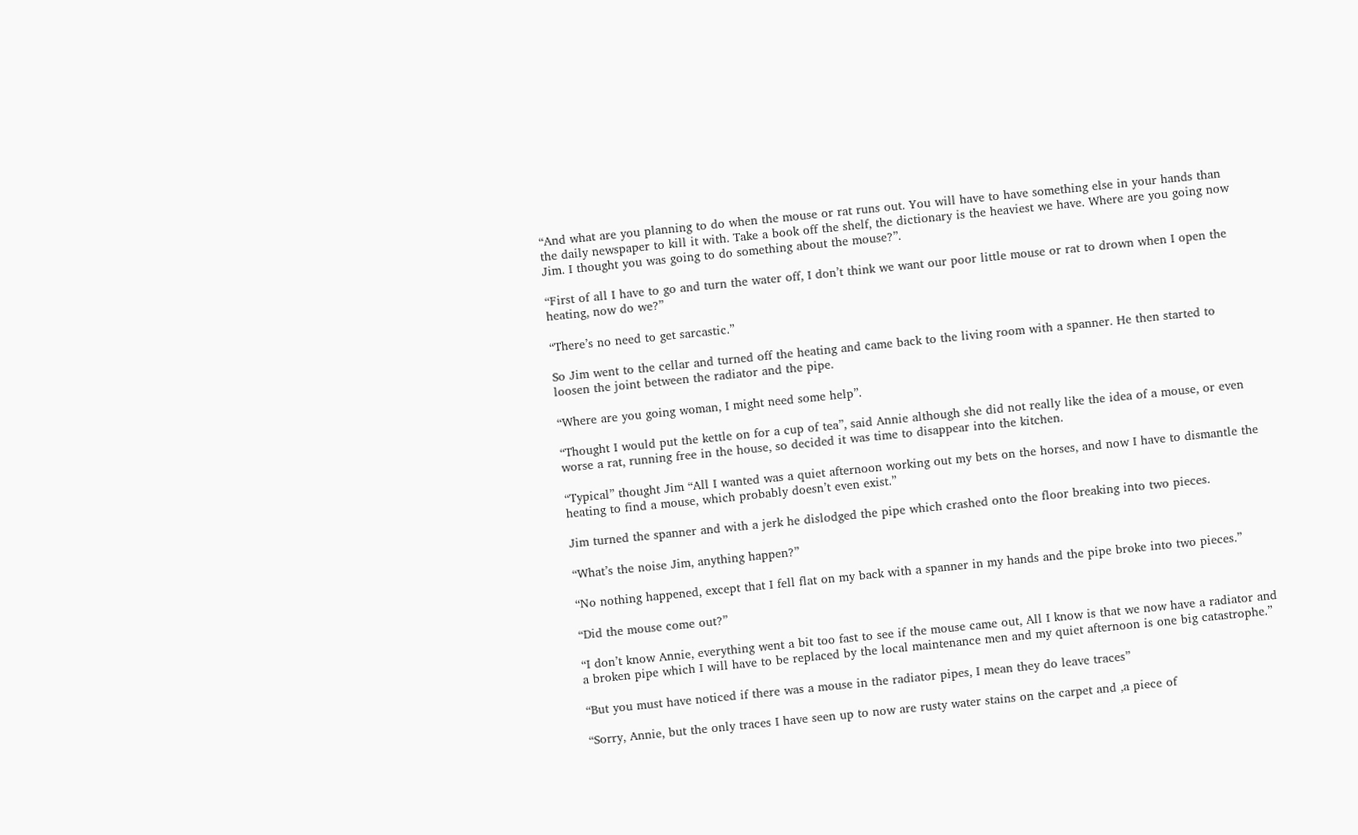“And what are you planning to do when the mouse or rat runs out. You will have to have something else in your hands than the daily newspaper to kill it with. Take a book off the shelf, the dictionary is the heaviest we have. Where are you going now Jim. I thought you was going to do something about the mouse?”.

“First of all I have to go and turn the water off, I don’t think we want our poor little mouse or rat to drown when I open the heating, now do we?”

“There’s no need to get sarcastic.”

So Jim went to the cellar and turned off the heating and came back to the living room with a spanner. He then started to loosen the joint between the radiator and the pipe.

“Where are you going woman, I might need some help”.

“Thought I would put the kettle on for a cup of tea”, said Annie although she did not really like the idea of a mouse, or even worse a rat, running free in the house, so decided it was time to disappear into the kitchen.

“Typical” thought Jim “All I wanted was a quiet afternoon working out my bets on the horses, and now I have to dismantle the heating to find a mouse, which probably doesn’t even exist.”

Jim turned the spanner and with a jerk he dislodged the pipe which crashed onto the floor breaking into two pieces.

“What’s the noise Jim, anything happen?”

“No nothing happened, except that I fell flat on my back with a spanner in my hands and the pipe broke into two pieces.”

“Did the mouse come out?”

“I don’t know Annie, everything went a bit too fast to see if the mouse came out, All I know is that we now have a radiator and a broken pipe which I will have to be replaced by the local maintenance men and my quiet afternoon is one big catastrophe.”

“But you must have noticed if there was a mouse in the radiator pipes, I mean they do leave traces”

“Sorry, Annie, but the only traces I have seen up to now are rusty water stains on the carpet and ,a piece of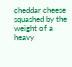cheddar cheese squashed by the weight of a heavy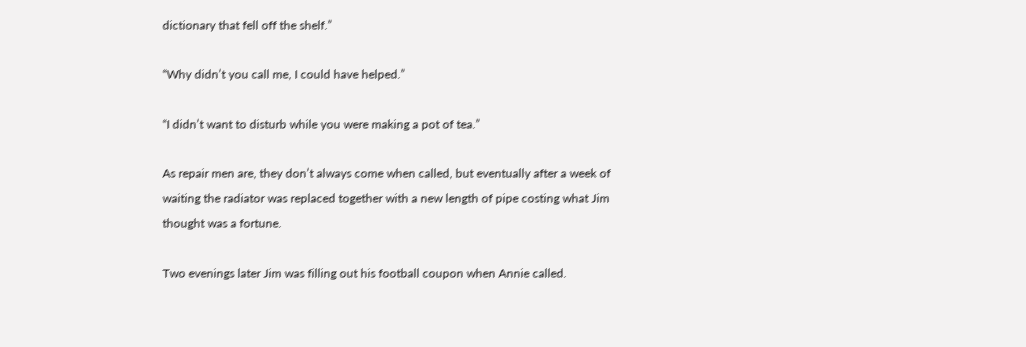dictionary that fell off the shelf.”

“Why didn’t you call me, I could have helped.”

“I didn’t want to disturb while you were making a pot of tea.”

As repair men are, they don’t always come when called, but eventually after a week of waiting the radiator was replaced together with a new length of pipe costing what Jim thought was a fortune.

Two evenings later Jim was filling out his football coupon when Annie called.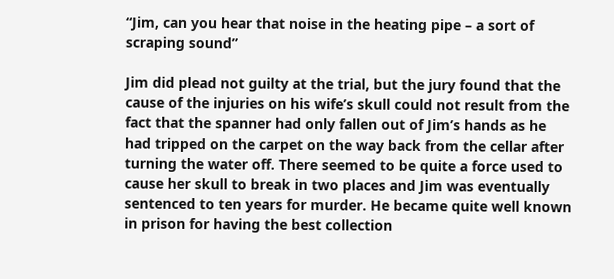“Jim, can you hear that noise in the heating pipe – a sort of scraping sound”

Jim did plead not guilty at the trial, but the jury found that the cause of the injuries on his wife’s skull could not result from the fact that the spanner had only fallen out of Jim’s hands as he had tripped on the carpet on the way back from the cellar after turning the water off. There seemed to be quite a force used to cause her skull to break in two places and Jim was eventually sentenced to ten years for murder. He became quite well known in prison for having the best collection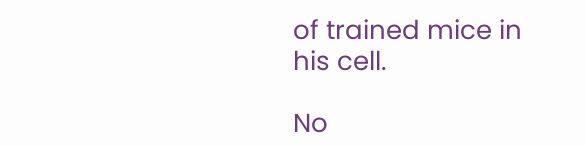of trained mice in his cell.

No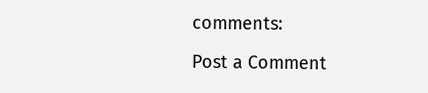comments:

Post a Comment